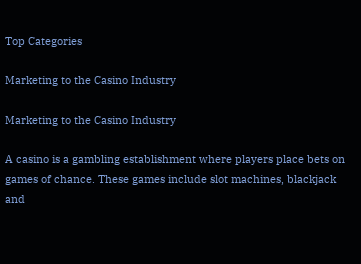Top Categories

Marketing to the Casino Industry

Marketing to the Casino Industry

A casino is a gambling establishment where players place bets on games of chance. These games include slot machines, blackjack and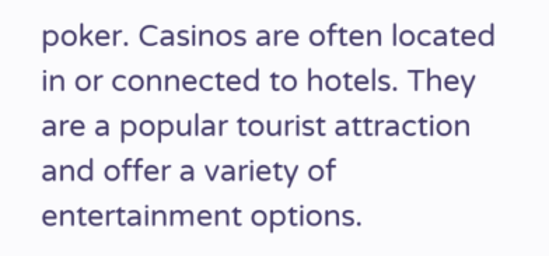poker. Casinos are often located in or connected to hotels. They are a popular tourist attraction and offer a variety of entertainment options.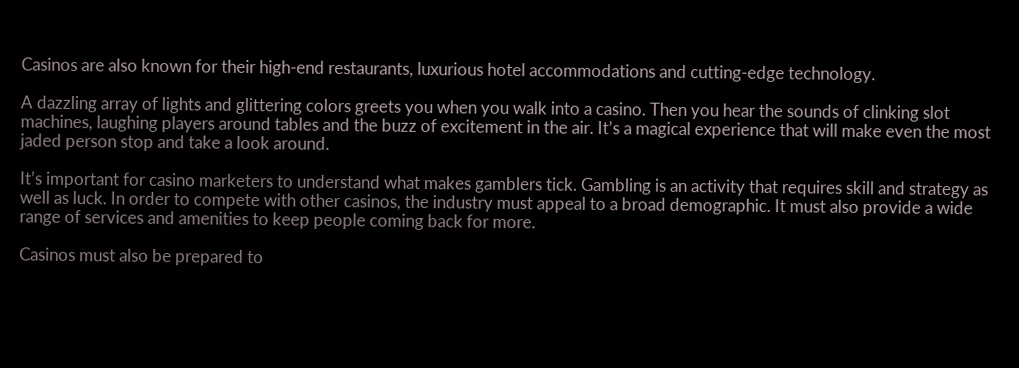Casinos are also known for their high-end restaurants, luxurious hotel accommodations and cutting-edge technology.

A dazzling array of lights and glittering colors greets you when you walk into a casino. Then you hear the sounds of clinking slot machines, laughing players around tables and the buzz of excitement in the air. It’s a magical experience that will make even the most jaded person stop and take a look around.

It’s important for casino marketers to understand what makes gamblers tick. Gambling is an activity that requires skill and strategy as well as luck. In order to compete with other casinos, the industry must appeal to a broad demographic. It must also provide a wide range of services and amenities to keep people coming back for more.

Casinos must also be prepared to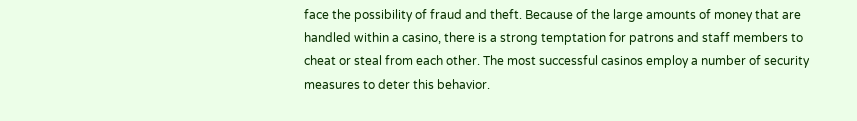face the possibility of fraud and theft. Because of the large amounts of money that are handled within a casino, there is a strong temptation for patrons and staff members to cheat or steal from each other. The most successful casinos employ a number of security measures to deter this behavior.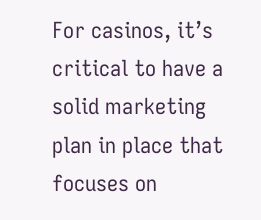For casinos, it’s critical to have a solid marketing plan in place that focuses on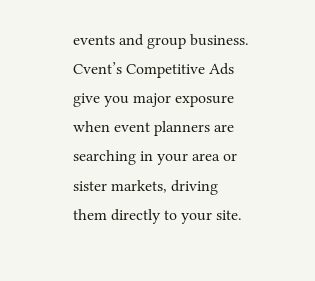events and group business. Cvent’s Competitive Ads give you major exposure when event planners are searching in your area or sister markets, driving them directly to your site.